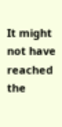It might not have reached the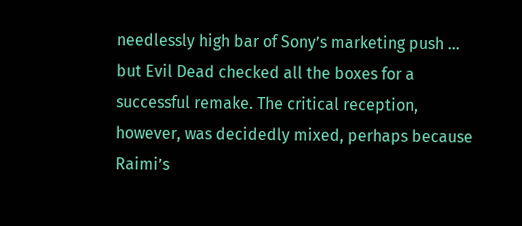needlessly high bar of Sony’s marketing push … but Evil Dead checked all the boxes for a successful remake. The critical reception, however, was decidedly mixed, perhaps because Raimi’s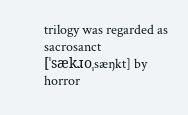trilogy was regarded as sacrosanct [ˈsækɹoˌsæŋkt] by horror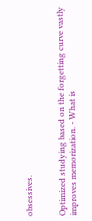obsessives.


Optimized studying based on the forgetting curve vastly improves memorization. - What is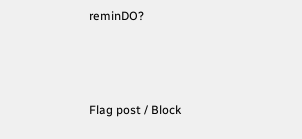reminDO?



Flag post / Block